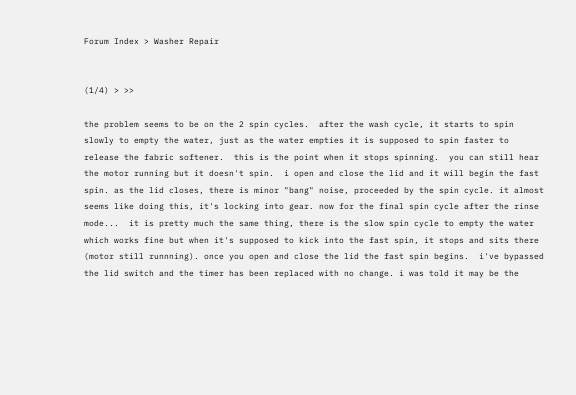Forum Index > Washer Repair


(1/4) > >>

the problem seems to be on the 2 spin cycles.  after the wash cycle, it starts to spin slowly to empty the water, just as the water empties it is supposed to spin faster to release the fabric softener.  this is the point when it stops spinning.  you can still hear the motor running but it doesn't spin.  i open and close the lid and it will begin the fast spin. as the lid closes, there is minor "bang" noise, proceeded by the spin cycle. it almost seems like doing this, it's locking into gear. now for the final spin cycle after the rinse mode...  it is pretty much the same thing, there is the slow spin cycle to empty the water which works fine but when it's supposed to kick into the fast spin, it stops and sits there (motor still runnning). once you open and close the lid the fast spin begins.  i've bypassed the lid switch and the timer has been replaced with no change. i was told it may be the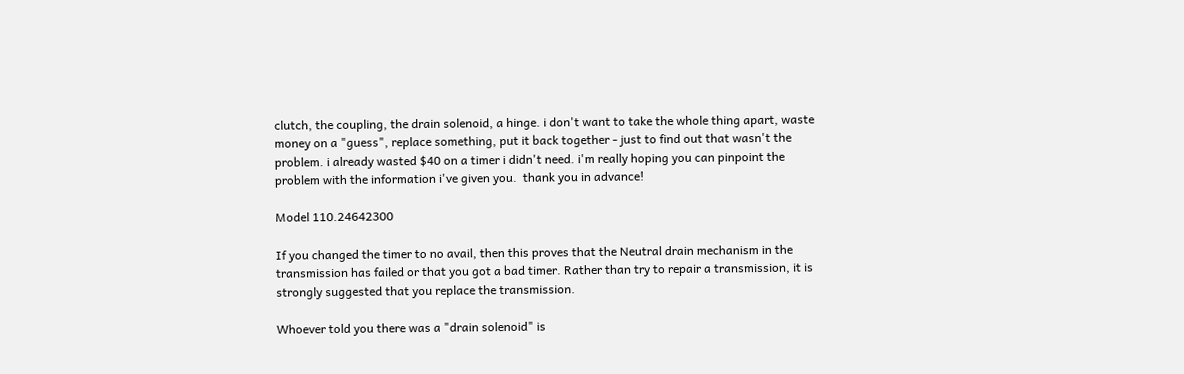clutch, the coupling, the drain solenoid, a hinge. i don't want to take the whole thing apart, waste money on a "guess", replace something, put it back together - just to find out that wasn't the problem. i already wasted $40 on a timer i didn't need. i'm really hoping you can pinpoint the problem with the information i've given you.  thank you in advance!

Model 110.24642300

If you changed the timer to no avail, then this proves that the Neutral drain mechanism in the transmission has failed or that you got a bad timer. Rather than try to repair a transmission, it is strongly suggested that you replace the transmission.

Whoever told you there was a "drain solenoid" is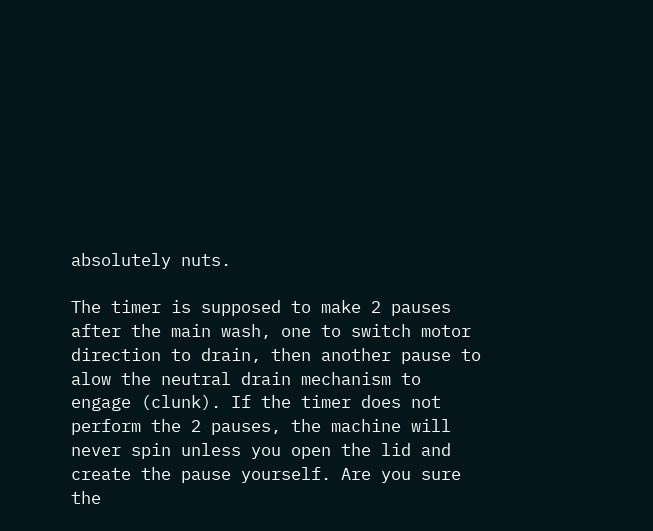absolutely nuts.

The timer is supposed to make 2 pauses after the main wash, one to switch motor direction to drain, then another pause to alow the neutral drain mechanism to engage (clunk). If the timer does not perform the 2 pauses, the machine will never spin unless you open the lid and create the pause yourself. Are you sure the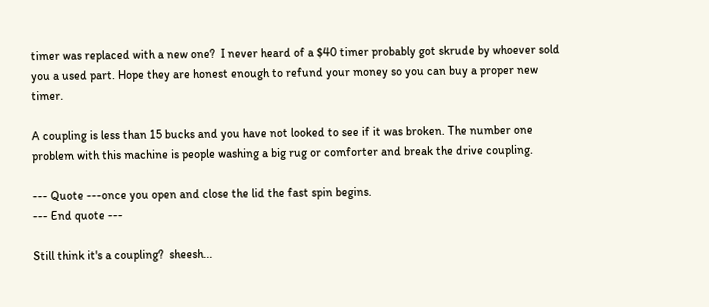timer was replaced with a new one?  I never heard of a $40 timer probably got skrude by whoever sold you a used part. Hope they are honest enough to refund your money so you can buy a proper new timer.

A coupling is less than 15 bucks and you have not looked to see if it was broken. The number one problem with this machine is people washing a big rug or comforter and break the drive coupling.

--- Quote ---once you open and close the lid the fast spin begins.
--- End quote ---

Still think it's a coupling?  sheesh...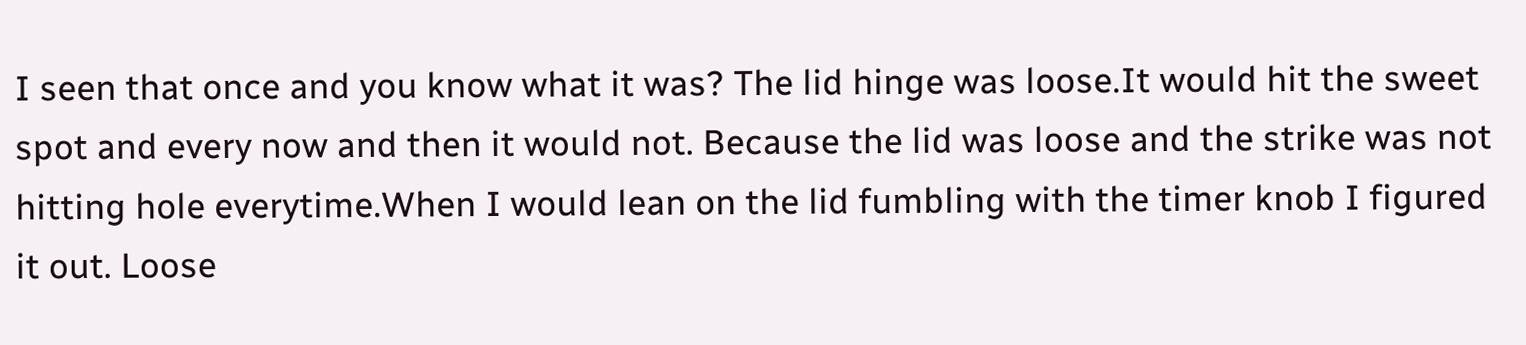I seen that once and you know what it was? The lid hinge was loose.It would hit the sweet spot and every now and then it would not. Because the lid was loose and the strike was not hitting hole everytime.When I would lean on the lid fumbling with the timer knob I figured it out. Loose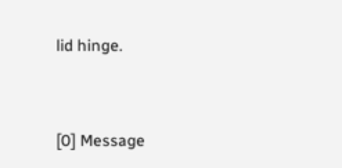lid hinge.


[0] Message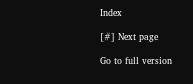Index

[#] Next page

Go to full version